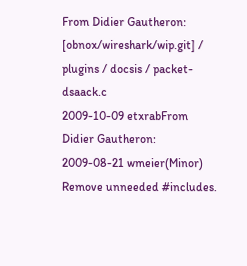From Didier Gautheron:
[obnox/wireshark/wip.git] / plugins / docsis / packet-dsaack.c
2009-10-09 etxrabFrom Didier Gautheron:
2009-08-21 wmeier(Minor) Remove unneeded #includes.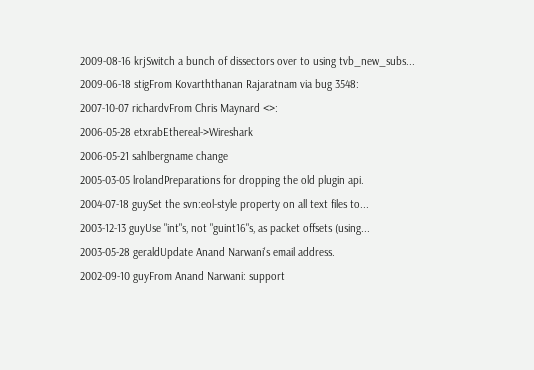2009-08-16 krjSwitch a bunch of dissectors over to using tvb_new_subs...
2009-06-18 stigFrom Kovarththanan Rajaratnam via bug 3548:
2007-10-07 richardvFrom Chris Maynard <>:
2006-05-28 etxrabEthereal->Wireshark
2006-05-21 sahlbergname change
2005-03-05 lrolandPreparations for dropping the old plugin api.
2004-07-18 guySet the svn:eol-style property on all text files to...
2003-12-13 guyUse "int"s, not "guint16"s, as packet offsets (using...
2003-05-28 geraldUpdate Anand Narwani's email address.
2002-09-10 guyFrom Anand Narwani: support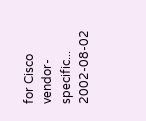for Cisco vendor-specific...
2002-08-02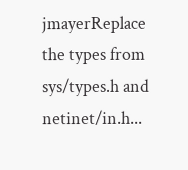jmayerReplace the types from sys/types.h and netinet/in.h...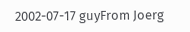2002-07-17 guyFrom Joerg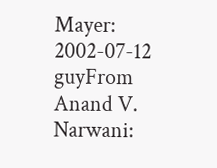Mayer:
2002-07-12 guyFrom Anand V. Narwani: